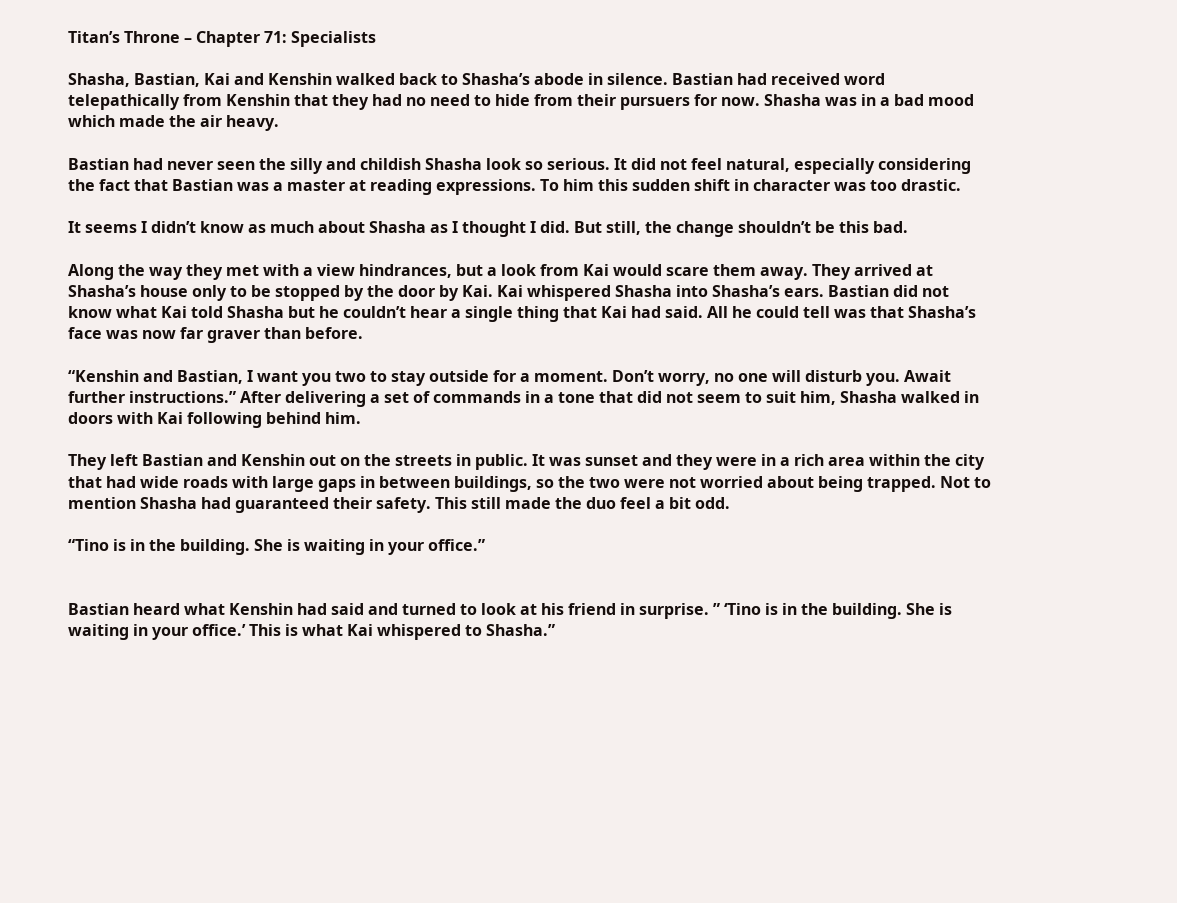Titan’s Throne – Chapter 71: Specialists

Shasha, Bastian, Kai and Kenshin walked back to Shasha’s abode in silence. Bastian had received word telepathically from Kenshin that they had no need to hide from their pursuers for now. Shasha was in a bad mood which made the air heavy.

Bastian had never seen the silly and childish Shasha look so serious. It did not feel natural, especially considering the fact that Bastian was a master at reading expressions. To him this sudden shift in character was too drastic.

It seems I didn’t know as much about Shasha as I thought I did. But still, the change shouldn’t be this bad.

Along the way they met with a view hindrances, but a look from Kai would scare them away. They arrived at Shasha’s house only to be stopped by the door by Kai. Kai whispered Shasha into Shasha’s ears. Bastian did not know what Kai told Shasha but he couldn’t hear a single thing that Kai had said. All he could tell was that Shasha’s face was now far graver than before.

“Kenshin and Bastian, I want you two to stay outside for a moment. Don’t worry, no one will disturb you. Await further instructions.” After delivering a set of commands in a tone that did not seem to suit him, Shasha walked in doors with Kai following behind him.

They left Bastian and Kenshin out on the streets in public. It was sunset and they were in a rich area within the city that had wide roads with large gaps in between buildings, so the two were not worried about being trapped. Not to mention Shasha had guaranteed their safety. This still made the duo feel a bit odd.

“Tino is in the building. She is waiting in your office.”


Bastian heard what Kenshin had said and turned to look at his friend in surprise. ” ‘Tino is in the building. She is waiting in your office.’ This is what Kai whispered to Shasha.”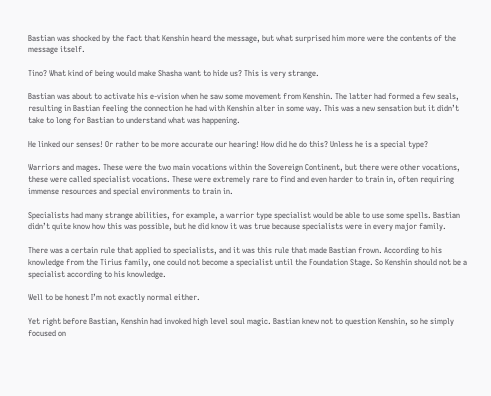Bastian was shocked by the fact that Kenshin heard the message, but what surprised him more were the contents of the message itself.

Tino? What kind of being would make Shasha want to hide us? This is very strange.

Bastian was about to activate his e-vision when he saw some movement from Kenshin. The latter had formed a few seals, resulting in Bastian feeling the connection he had with Kenshin alter in some way. This was a new sensation but it didn’t take to long for Bastian to understand what was happening.

He linked our senses! Or rather to be more accurate our hearing! How did he do this? Unless he is a special type?

Warriors and mages. These were the two main vocations within the Sovereign Continent, but there were other vocations, these were called specialist vocations. These were extremely rare to find and even harder to train in, often requiring immense resources and special environments to train in.

Specialists had many strange abilities, for example, a warrior type specialist would be able to use some spells. Bastian didn’t quite know how this was possible, but he did know it was true because specialists were in every major family.

There was a certain rule that applied to specialists, and it was this rule that made Bastian frown. According to his knowledge from the Tirius family, one could not become a specialist until the Foundation Stage. So Kenshin should not be a specialist according to his knowledge.

Well to be honest I’m not exactly normal either.

Yet right before Bastian, Kenshin had invoked high level soul magic. Bastian knew not to question Kenshin, so he simply focused on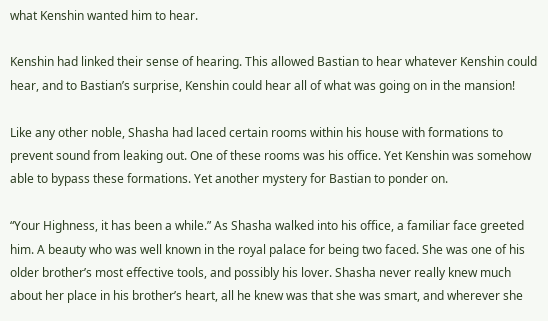what Kenshin wanted him to hear.

Kenshin had linked their sense of hearing. This allowed Bastian to hear whatever Kenshin could hear, and to Bastian’s surprise, Kenshin could hear all of what was going on in the mansion!

Like any other noble, Shasha had laced certain rooms within his house with formations to prevent sound from leaking out. One of these rooms was his office. Yet Kenshin was somehow able to bypass these formations. Yet another mystery for Bastian to ponder on.

“Your Highness, it has been a while.” As Shasha walked into his office, a familiar face greeted him. A beauty who was well known in the royal palace for being two faced. She was one of his older brother’s most effective tools, and possibly his lover. Shasha never really knew much about her place in his brother’s heart, all he knew was that she was smart, and wherever she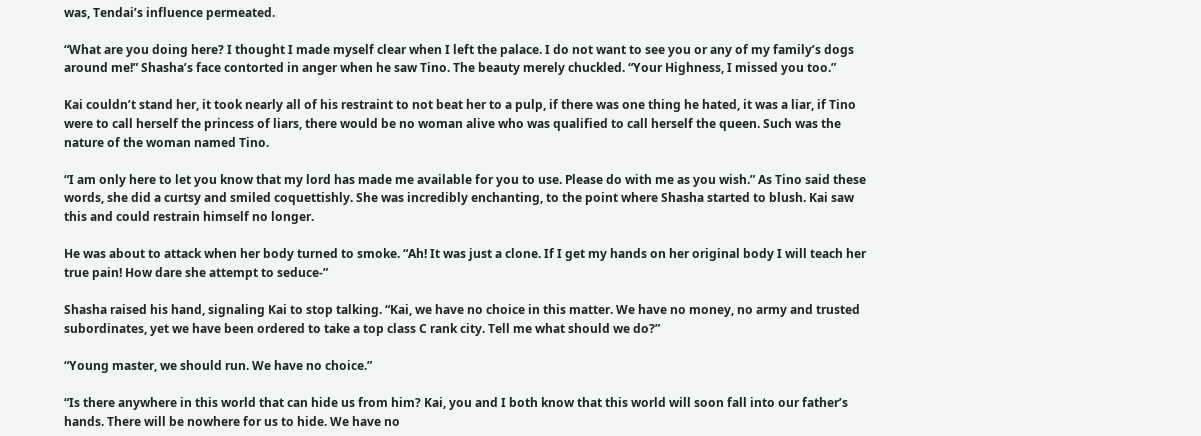was, Tendai’s influence permeated.

“What are you doing here? I thought I made myself clear when I left the palace. I do not want to see you or any of my family’s dogs around me!” Shasha’s face contorted in anger when he saw Tino. The beauty merely chuckled. “Your Highness, I missed you too.”

Kai couldn’t stand her, it took nearly all of his restraint to not beat her to a pulp, if there was one thing he hated, it was a liar, if Tino were to call herself the princess of liars, there would be no woman alive who was qualified to call herself the queen. Such was the nature of the woman named Tino.

“I am only here to let you know that my lord has made me available for you to use. Please do with me as you wish.” As Tino said these words, she did a curtsy and smiled coquettishly. She was incredibly enchanting, to the point where Shasha started to blush. Kai saw this and could restrain himself no longer.

He was about to attack when her body turned to smoke. “Ah! It was just a clone. If I get my hands on her original body I will teach her true pain! How dare she attempt to seduce-”

Shasha raised his hand, signaling Kai to stop talking. “Kai, we have no choice in this matter. We have no money, no army and trusted subordinates, yet we have been ordered to take a top class C rank city. Tell me what should we do?”

“Young master, we should run. We have no choice.”

“Is there anywhere in this world that can hide us from him? Kai, you and I both know that this world will soon fall into our father’s hands. There will be nowhere for us to hide. We have no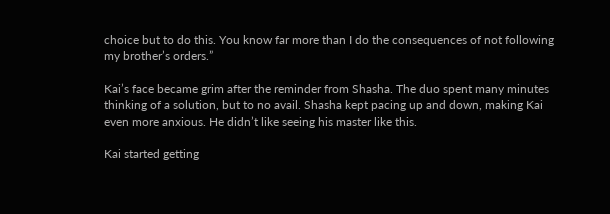choice but to do this. You know far more than I do the consequences of not following my brother’s orders.”

Kai’s face became grim after the reminder from Shasha. The duo spent many minutes thinking of a solution, but to no avail. Shasha kept pacing up and down, making Kai even more anxious. He didn’t like seeing his master like this.

Kai started getting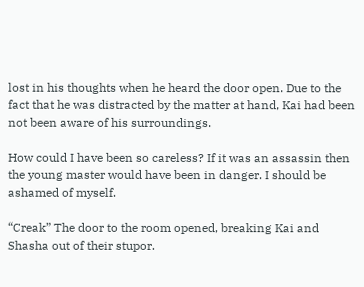lost in his thoughts when he heard the door open. Due to the fact that he was distracted by the matter at hand, Kai had been not been aware of his surroundings.

How could I have been so careless? If it was an assassin then the young master would have been in danger. I should be ashamed of myself.

“Creak” The door to the room opened, breaking Kai and Shasha out of their stupor.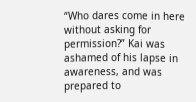“Who dares come in here without asking for permission?” Kai was ashamed of his lapse in awareness, and was prepared to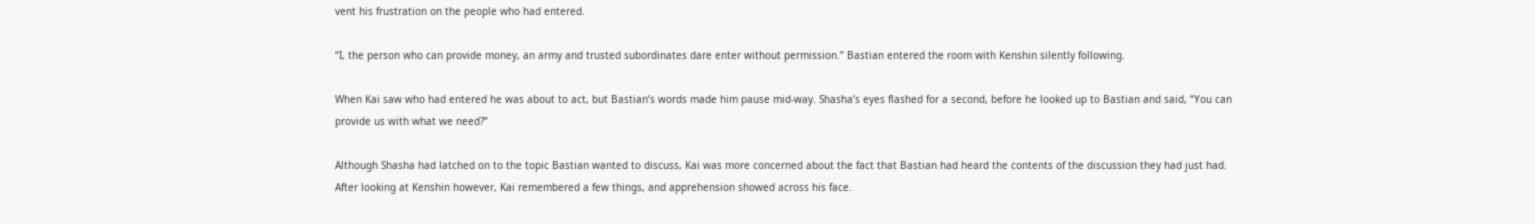vent his frustration on the people who had entered.

“I, the person who can provide money, an army and trusted subordinates dare enter without permission.” Bastian entered the room with Kenshin silently following.

When Kai saw who had entered he was about to act, but Bastian’s words made him pause mid-way. Shasha’s eyes flashed for a second, before he looked up to Bastian and said, “You can provide us with what we need?”

Although Shasha had latched on to the topic Bastian wanted to discuss, Kai was more concerned about the fact that Bastian had heard the contents of the discussion they had just had. After looking at Kenshin however, Kai remembered a few things, and apprehension showed across his face.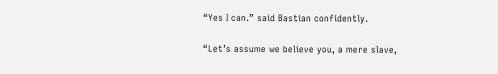“Yes I can.” said Bastian confidently.

“Let’s assume we believe you, a mere slave,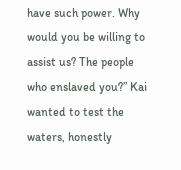have such power. Why would you be willing to assist us? The people who enslaved you?” Kai wanted to test the waters, honestly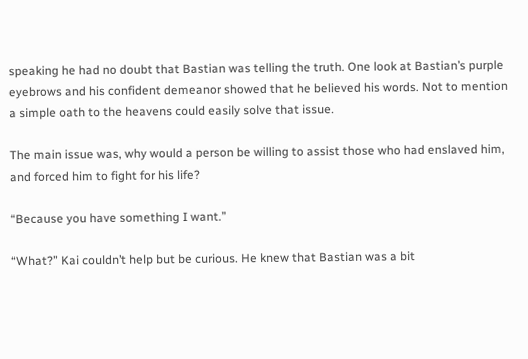speaking he had no doubt that Bastian was telling the truth. One look at Bastian’s purple eyebrows and his confident demeanor showed that he believed his words. Not to mention a simple oath to the heavens could easily solve that issue.

The main issue was, why would a person be willing to assist those who had enslaved him, and forced him to fight for his life?

“Because you have something I want.”

“What?” Kai couldn’t help but be curious. He knew that Bastian was a bit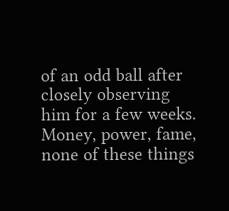of an odd ball after closely observing him for a few weeks. Money, power, fame, none of these things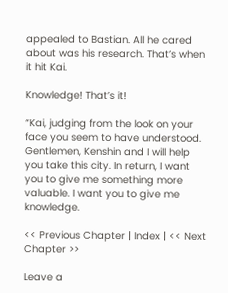appealed to Bastian. All he cared about was his research. That’s when it hit Kai.

Knowledge! That’s it!

“Kai, judging from the look on your face you seem to have understood. Gentlemen, Kenshin and I will help you take this city. In return, I want you to give me something more valuable. I want you to give me knowledge.

<< Previous Chapter | Index | << Next Chapter >>

Leave a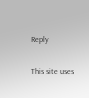Reply

This site uses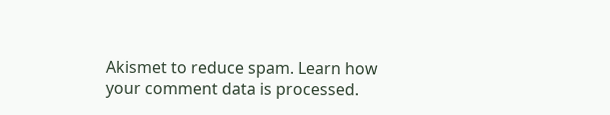Akismet to reduce spam. Learn how your comment data is processed.